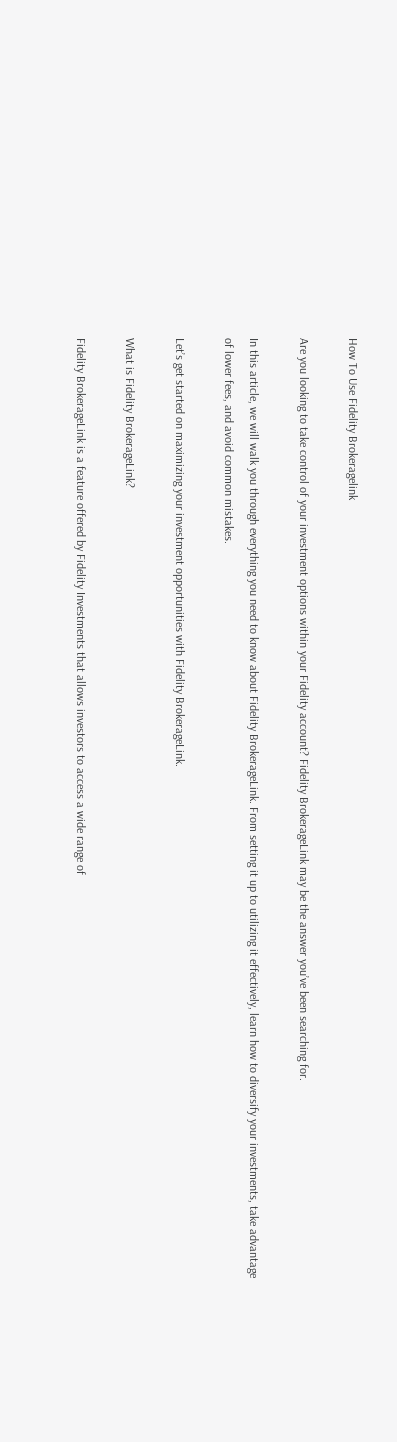How To Use Fidelity Brokeragelink

Are you looking to take control of your investment options within your Fidelity account? Fidelity BrokerageLink may be the answer you’ve been searching for.

In this article, we will walk you through everything you need to know about Fidelity BrokerageLink. From setting it up to utilizing it effectively, learn how to diversify your investments, take advantage of lower fees, and avoid common mistakes.

Let’s get started on maximizing your investment opportunities with Fidelity BrokerageLink.

What is Fidelity BrokerageLink?

Fidelity BrokerageLink is a feature offered by Fidelity Investments that allows investors to access a wide range of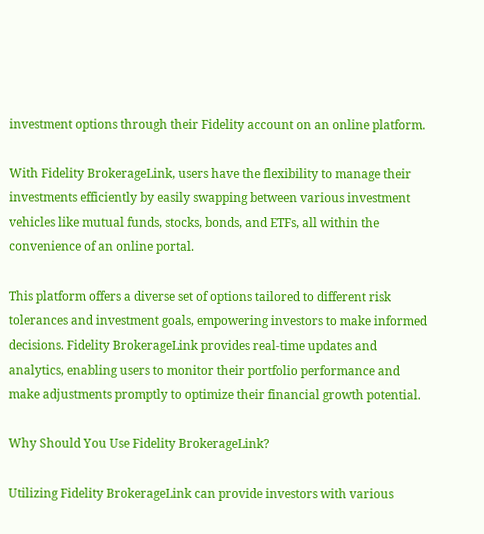investment options through their Fidelity account on an online platform.

With Fidelity BrokerageLink, users have the flexibility to manage their investments efficiently by easily swapping between various investment vehicles like mutual funds, stocks, bonds, and ETFs, all within the convenience of an online portal.

This platform offers a diverse set of options tailored to different risk tolerances and investment goals, empowering investors to make informed decisions. Fidelity BrokerageLink provides real-time updates and analytics, enabling users to monitor their portfolio performance and make adjustments promptly to optimize their financial growth potential.

Why Should You Use Fidelity BrokerageLink?

Utilizing Fidelity BrokerageLink can provide investors with various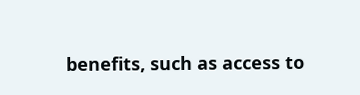benefits, such as access to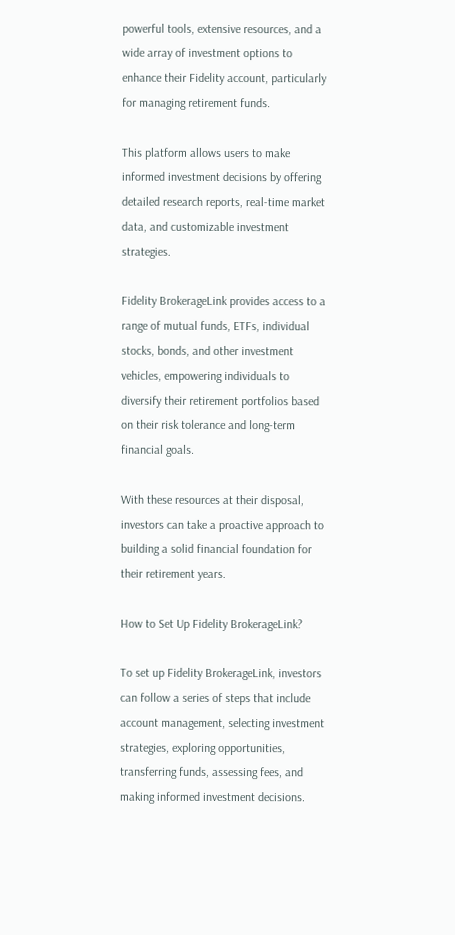powerful tools, extensive resources, and a wide array of investment options to enhance their Fidelity account, particularly for managing retirement funds.

This platform allows users to make informed investment decisions by offering detailed research reports, real-time market data, and customizable investment strategies.

Fidelity BrokerageLink provides access to a range of mutual funds, ETFs, individual stocks, bonds, and other investment vehicles, empowering individuals to diversify their retirement portfolios based on their risk tolerance and long-term financial goals.

With these resources at their disposal, investors can take a proactive approach to building a solid financial foundation for their retirement years.

How to Set Up Fidelity BrokerageLink?

To set up Fidelity BrokerageLink, investors can follow a series of steps that include account management, selecting investment strategies, exploring opportunities, transferring funds, assessing fees, and making informed investment decisions.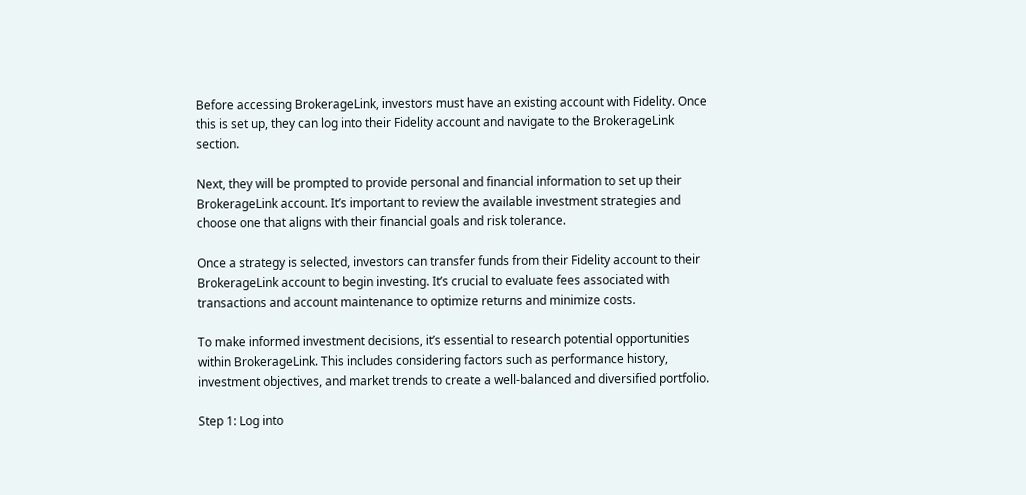Before accessing BrokerageLink, investors must have an existing account with Fidelity. Once this is set up, they can log into their Fidelity account and navigate to the BrokerageLink section.

Next, they will be prompted to provide personal and financial information to set up their BrokerageLink account. It’s important to review the available investment strategies and choose one that aligns with their financial goals and risk tolerance.

Once a strategy is selected, investors can transfer funds from their Fidelity account to their BrokerageLink account to begin investing. It’s crucial to evaluate fees associated with transactions and account maintenance to optimize returns and minimize costs.

To make informed investment decisions, it’s essential to research potential opportunities within BrokerageLink. This includes considering factors such as performance history, investment objectives, and market trends to create a well-balanced and diversified portfolio.

Step 1: Log into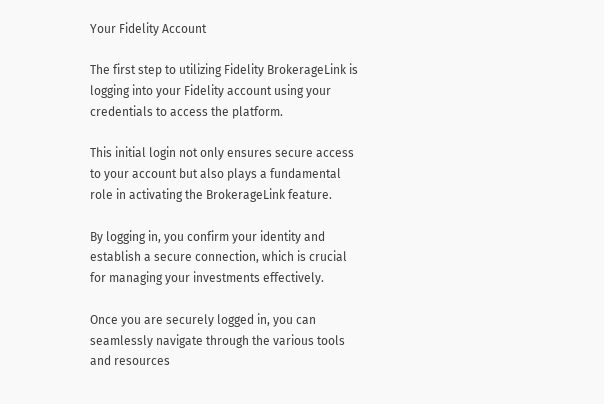Your Fidelity Account

The first step to utilizing Fidelity BrokerageLink is logging into your Fidelity account using your credentials to access the platform.

This initial login not only ensures secure access to your account but also plays a fundamental role in activating the BrokerageLink feature.

By logging in, you confirm your identity and establish a secure connection, which is crucial for managing your investments effectively.

Once you are securely logged in, you can seamlessly navigate through the various tools and resources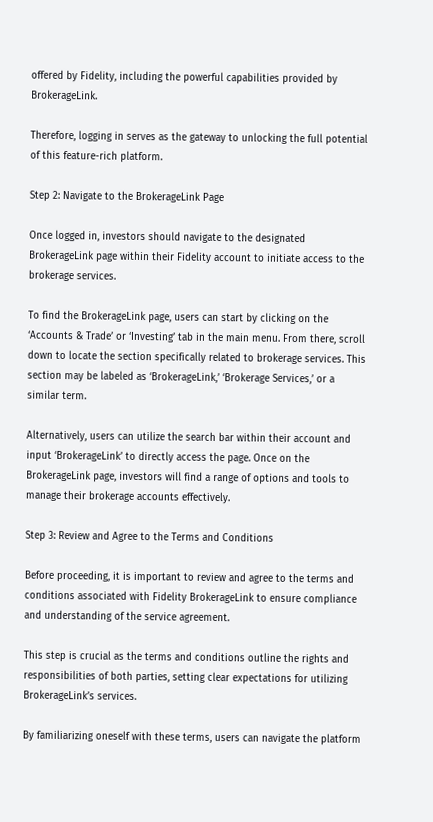offered by Fidelity, including the powerful capabilities provided by BrokerageLink.

Therefore, logging in serves as the gateway to unlocking the full potential of this feature-rich platform.

Step 2: Navigate to the BrokerageLink Page

Once logged in, investors should navigate to the designated BrokerageLink page within their Fidelity account to initiate access to the brokerage services.

To find the BrokerageLink page, users can start by clicking on the ‘Accounts & Trade’ or ‘Investing’ tab in the main menu. From there, scroll down to locate the section specifically related to brokerage services. This section may be labeled as ‘BrokerageLink,’ ‘Brokerage Services,’ or a similar term.

Alternatively, users can utilize the search bar within their account and input ‘BrokerageLink’ to directly access the page. Once on the BrokerageLink page, investors will find a range of options and tools to manage their brokerage accounts effectively.

Step 3: Review and Agree to the Terms and Conditions

Before proceeding, it is important to review and agree to the terms and conditions associated with Fidelity BrokerageLink to ensure compliance and understanding of the service agreement.

This step is crucial as the terms and conditions outline the rights and responsibilities of both parties, setting clear expectations for utilizing BrokerageLink’s services.

By familiarizing oneself with these terms, users can navigate the platform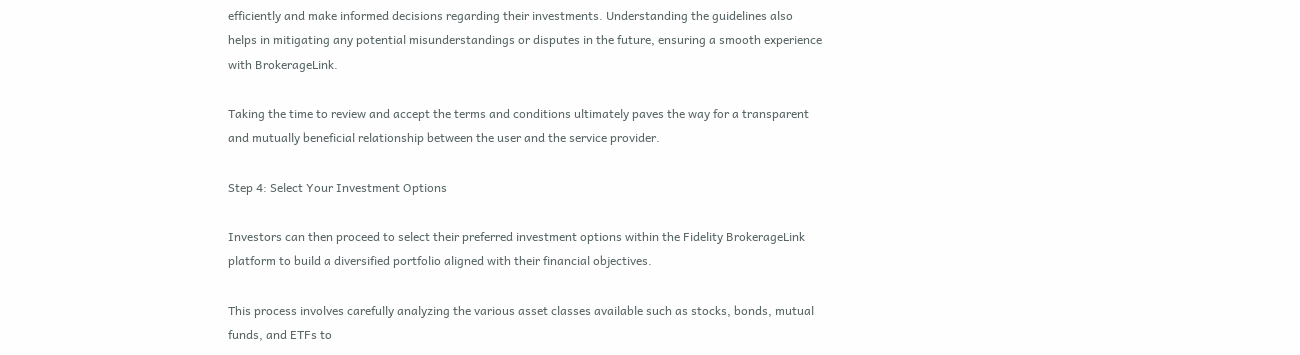efficiently and make informed decisions regarding their investments. Understanding the guidelines also helps in mitigating any potential misunderstandings or disputes in the future, ensuring a smooth experience with BrokerageLink.

Taking the time to review and accept the terms and conditions ultimately paves the way for a transparent and mutually beneficial relationship between the user and the service provider.

Step 4: Select Your Investment Options

Investors can then proceed to select their preferred investment options within the Fidelity BrokerageLink platform to build a diversified portfolio aligned with their financial objectives.

This process involves carefully analyzing the various asset classes available such as stocks, bonds, mutual funds, and ETFs to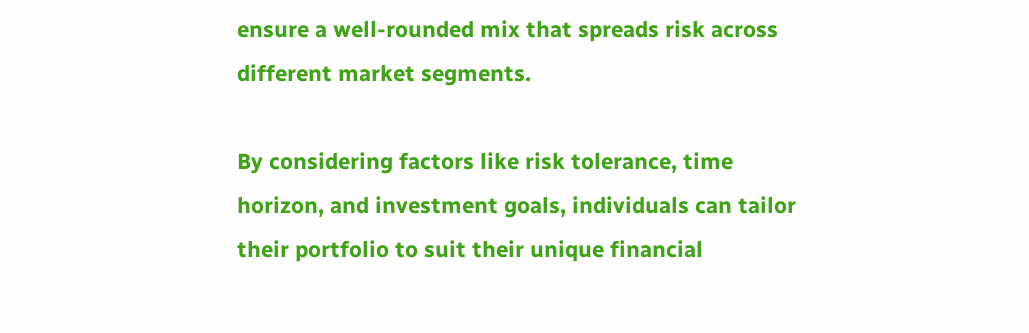ensure a well-rounded mix that spreads risk across different market segments.

By considering factors like risk tolerance, time horizon, and investment goals, individuals can tailor their portfolio to suit their unique financial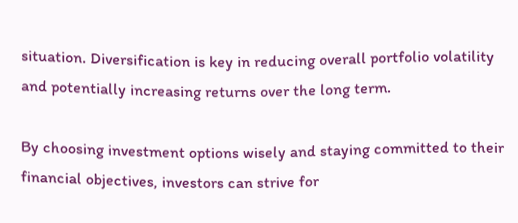situation. Diversification is key in reducing overall portfolio volatility and potentially increasing returns over the long term.

By choosing investment options wisely and staying committed to their financial objectives, investors can strive for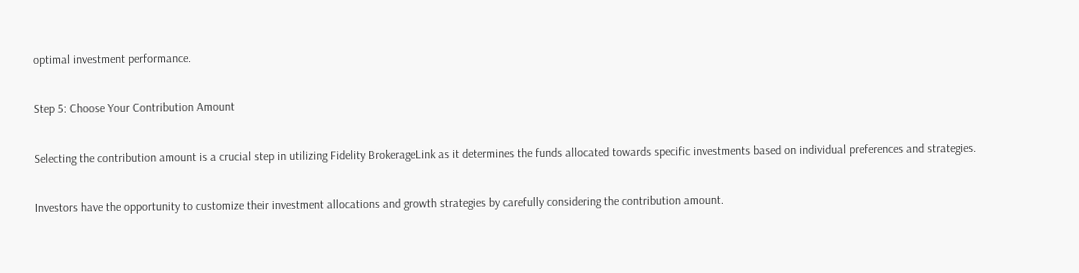optimal investment performance.

Step 5: Choose Your Contribution Amount

Selecting the contribution amount is a crucial step in utilizing Fidelity BrokerageLink as it determines the funds allocated towards specific investments based on individual preferences and strategies.

Investors have the opportunity to customize their investment allocations and growth strategies by carefully considering the contribution amount.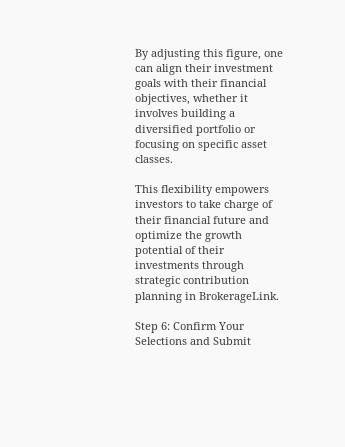By adjusting this figure, one can align their investment goals with their financial objectives, whether it involves building a diversified portfolio or focusing on specific asset classes.

This flexibility empowers investors to take charge of their financial future and optimize the growth potential of their investments through strategic contribution planning in BrokerageLink.

Step 6: Confirm Your Selections and Submit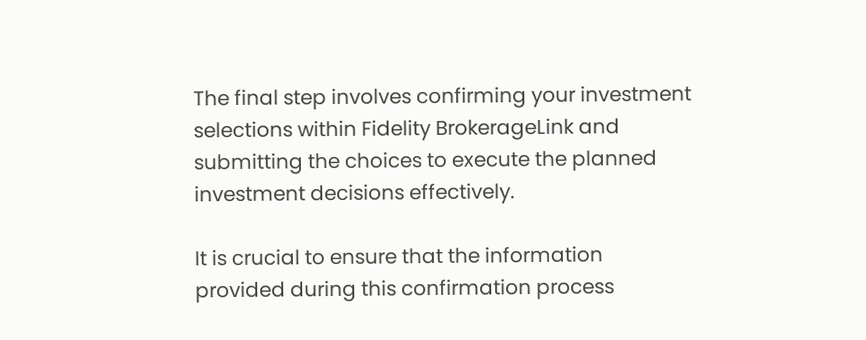The final step involves confirming your investment selections within Fidelity BrokerageLink and submitting the choices to execute the planned investment decisions effectively.

It is crucial to ensure that the information provided during this confirmation process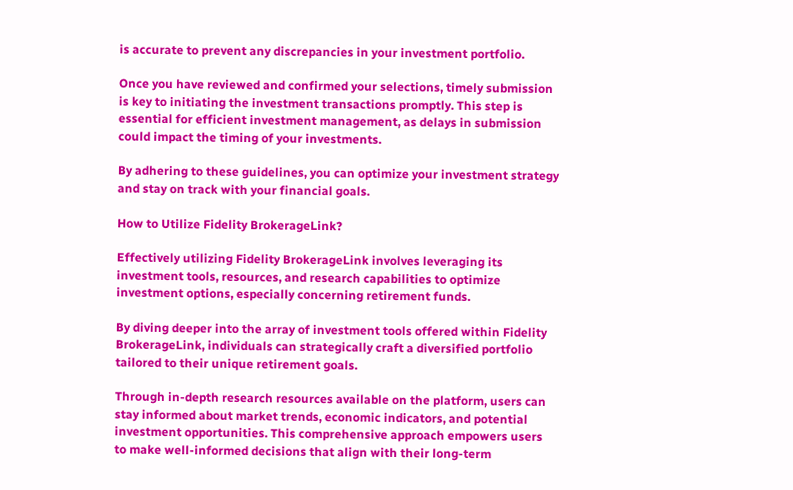is accurate to prevent any discrepancies in your investment portfolio.

Once you have reviewed and confirmed your selections, timely submission is key to initiating the investment transactions promptly. This step is essential for efficient investment management, as delays in submission could impact the timing of your investments.

By adhering to these guidelines, you can optimize your investment strategy and stay on track with your financial goals.

How to Utilize Fidelity BrokerageLink?

Effectively utilizing Fidelity BrokerageLink involves leveraging its investment tools, resources, and research capabilities to optimize investment options, especially concerning retirement funds.

By diving deeper into the array of investment tools offered within Fidelity BrokerageLink, individuals can strategically craft a diversified portfolio tailored to their unique retirement goals.

Through in-depth research resources available on the platform, users can stay informed about market trends, economic indicators, and potential investment opportunities. This comprehensive approach empowers users to make well-informed decisions that align with their long-term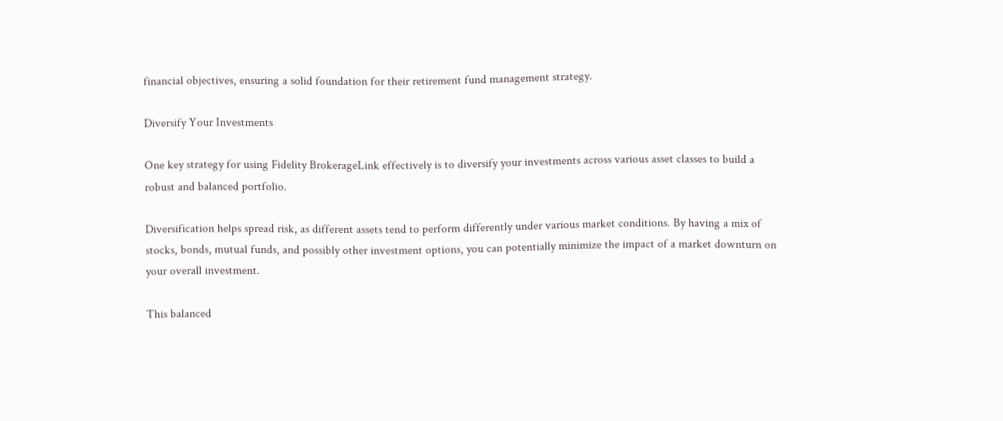financial objectives, ensuring a solid foundation for their retirement fund management strategy.

Diversify Your Investments

One key strategy for using Fidelity BrokerageLink effectively is to diversify your investments across various asset classes to build a robust and balanced portfolio.

Diversification helps spread risk, as different assets tend to perform differently under various market conditions. By having a mix of stocks, bonds, mutual funds, and possibly other investment options, you can potentially minimize the impact of a market downturn on your overall investment.

This balanced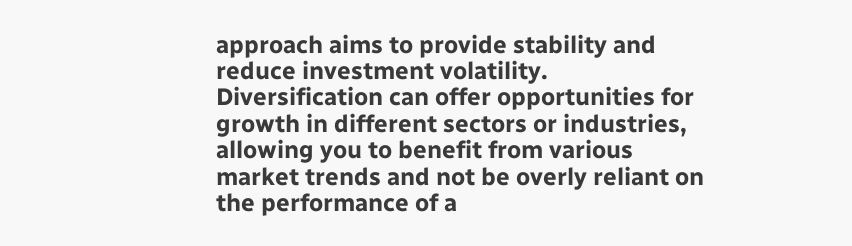approach aims to provide stability and reduce investment volatility. Diversification can offer opportunities for growth in different sectors or industries, allowing you to benefit from various market trends and not be overly reliant on the performance of a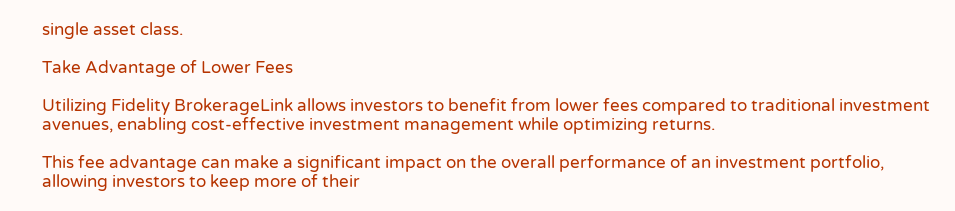single asset class.

Take Advantage of Lower Fees

Utilizing Fidelity BrokerageLink allows investors to benefit from lower fees compared to traditional investment avenues, enabling cost-effective investment management while optimizing returns.

This fee advantage can make a significant impact on the overall performance of an investment portfolio, allowing investors to keep more of their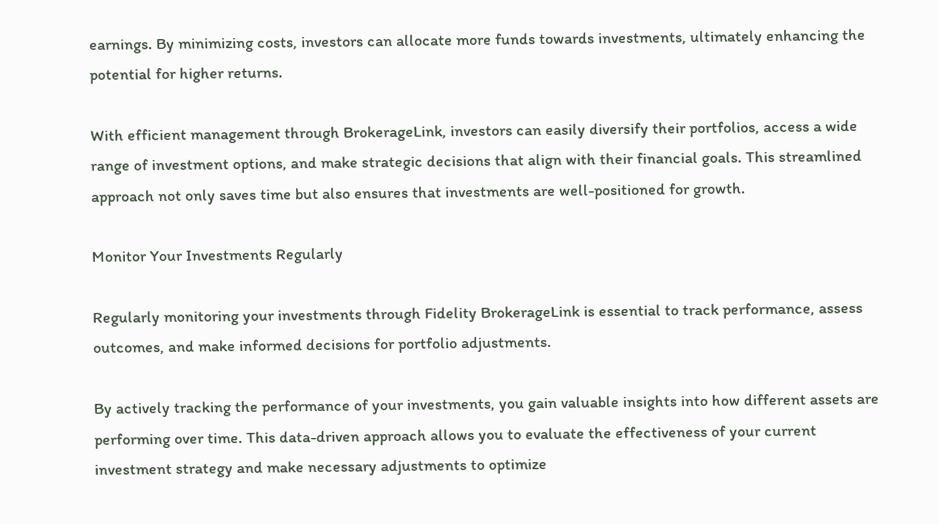earnings. By minimizing costs, investors can allocate more funds towards investments, ultimately enhancing the potential for higher returns.

With efficient management through BrokerageLink, investors can easily diversify their portfolios, access a wide range of investment options, and make strategic decisions that align with their financial goals. This streamlined approach not only saves time but also ensures that investments are well-positioned for growth.

Monitor Your Investments Regularly

Regularly monitoring your investments through Fidelity BrokerageLink is essential to track performance, assess outcomes, and make informed decisions for portfolio adjustments.

By actively tracking the performance of your investments, you gain valuable insights into how different assets are performing over time. This data-driven approach allows you to evaluate the effectiveness of your current investment strategy and make necessary adjustments to optimize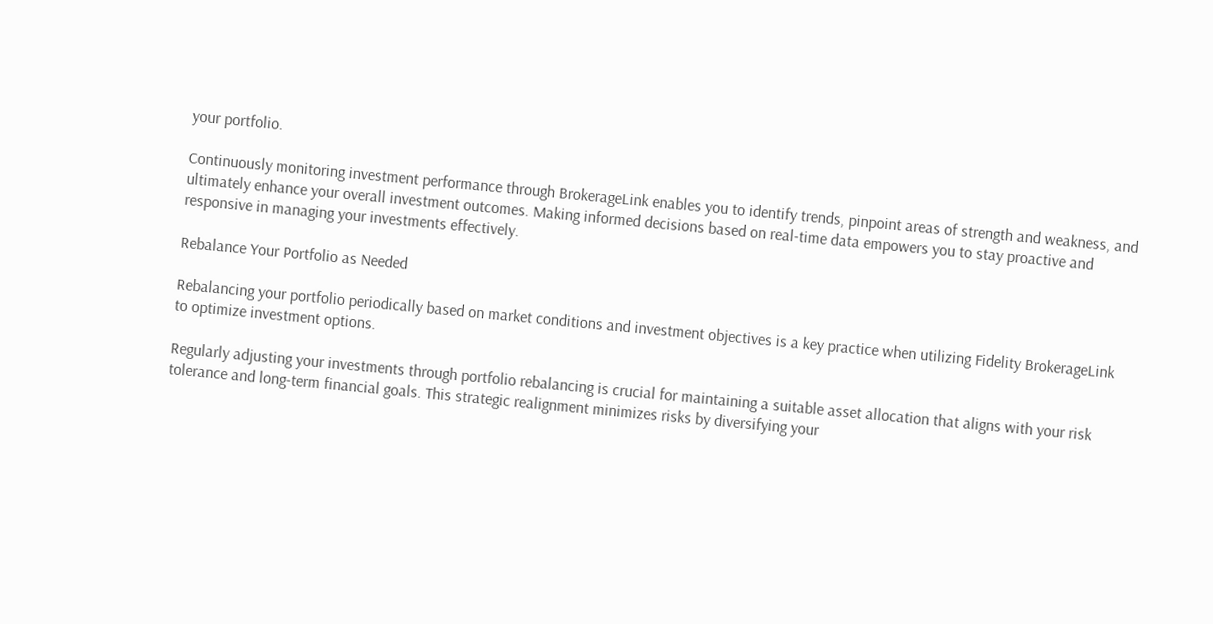your portfolio.

Continuously monitoring investment performance through BrokerageLink enables you to identify trends, pinpoint areas of strength and weakness, and ultimately enhance your overall investment outcomes. Making informed decisions based on real-time data empowers you to stay proactive and responsive in managing your investments effectively.

Rebalance Your Portfolio as Needed

Rebalancing your portfolio periodically based on market conditions and investment objectives is a key practice when utilizing Fidelity BrokerageLink to optimize investment options.

Regularly adjusting your investments through portfolio rebalancing is crucial for maintaining a suitable asset allocation that aligns with your risk tolerance and long-term financial goals. This strategic realignment minimizes risks by diversifying your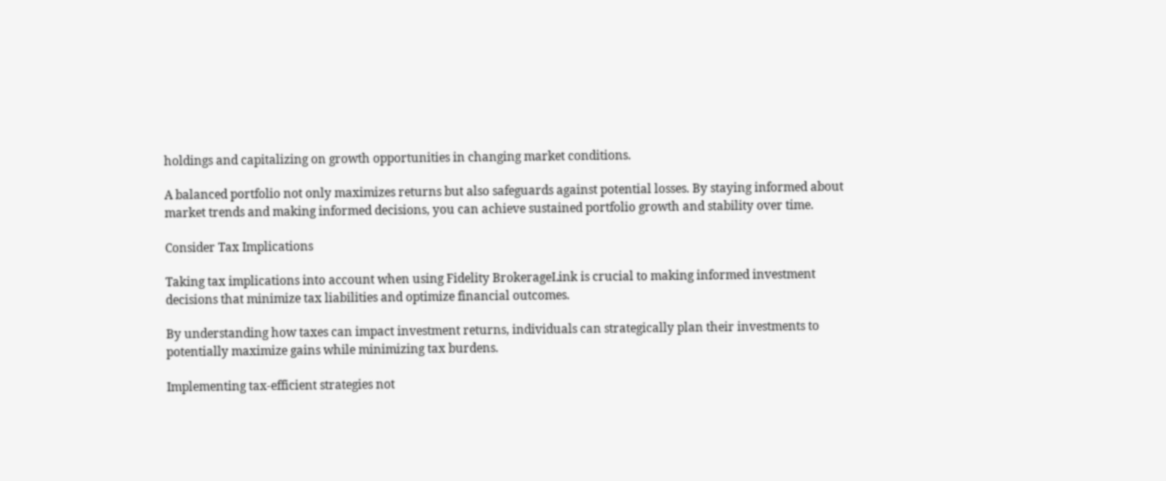holdings and capitalizing on growth opportunities in changing market conditions.

A balanced portfolio not only maximizes returns but also safeguards against potential losses. By staying informed about market trends and making informed decisions, you can achieve sustained portfolio growth and stability over time.

Consider Tax Implications

Taking tax implications into account when using Fidelity BrokerageLink is crucial to making informed investment decisions that minimize tax liabilities and optimize financial outcomes.

By understanding how taxes can impact investment returns, individuals can strategically plan their investments to potentially maximize gains while minimizing tax burdens.

Implementing tax-efficient strategies not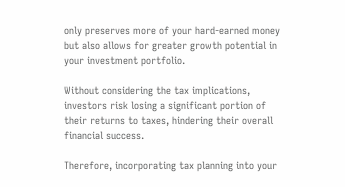only preserves more of your hard-earned money but also allows for greater growth potential in your investment portfolio.

Without considering the tax implications, investors risk losing a significant portion of their returns to taxes, hindering their overall financial success.

Therefore, incorporating tax planning into your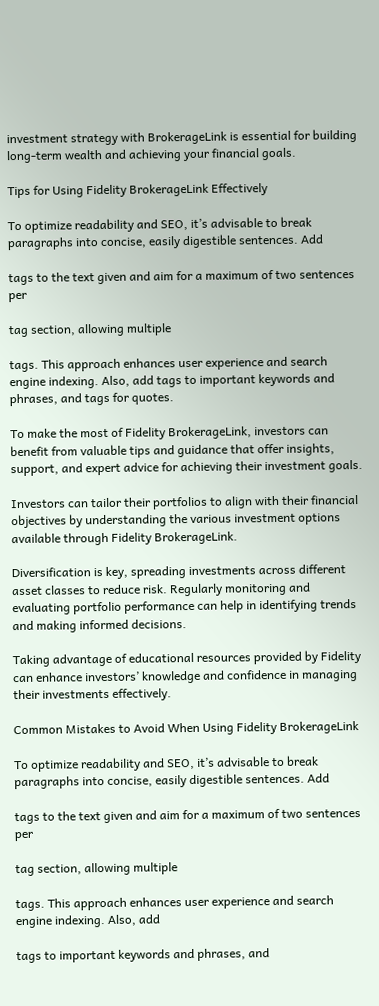investment strategy with BrokerageLink is essential for building long-term wealth and achieving your financial goals.

Tips for Using Fidelity BrokerageLink Effectively

To optimize readability and SEO, it’s advisable to break paragraphs into concise, easily digestible sentences. Add

tags to the text given and aim for a maximum of two sentences per

tag section, allowing multiple

tags. This approach enhances user experience and search engine indexing. Also, add tags to important keywords and phrases, and tags for quotes.

To make the most of Fidelity BrokerageLink, investors can benefit from valuable tips and guidance that offer insights, support, and expert advice for achieving their investment goals.

Investors can tailor their portfolios to align with their financial objectives by understanding the various investment options available through Fidelity BrokerageLink.

Diversification is key, spreading investments across different asset classes to reduce risk. Regularly monitoring and evaluating portfolio performance can help in identifying trends and making informed decisions.

Taking advantage of educational resources provided by Fidelity can enhance investors’ knowledge and confidence in managing their investments effectively.

Common Mistakes to Avoid When Using Fidelity BrokerageLink

To optimize readability and SEO, it’s advisable to break paragraphs into concise, easily digestible sentences. Add

tags to the text given and aim for a maximum of two sentences per

tag section, allowing multiple

tags. This approach enhances user experience and search engine indexing. Also, add

tags to important keywords and phrases, and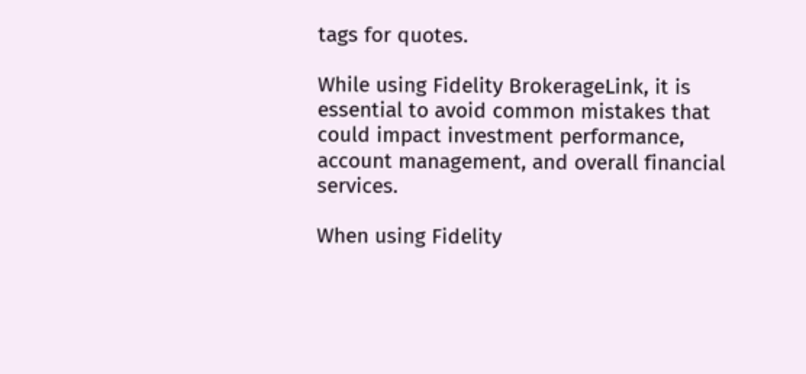tags for quotes.

While using Fidelity BrokerageLink, it is essential to avoid common mistakes that could impact investment performance, account management, and overall financial services.

When using Fidelity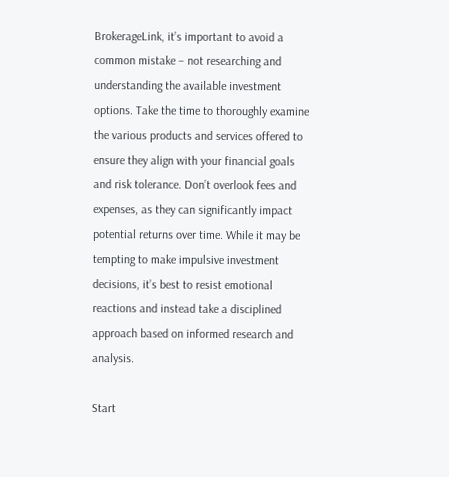BrokerageLink, it’s important to avoid a common mistake – not researching and understanding the available investment options. Take the time to thoroughly examine the various products and services offered to ensure they align with your financial goals and risk tolerance. Don’t overlook fees and expenses, as they can significantly impact potential returns over time. While it may be tempting to make impulsive investment decisions, it’s best to resist emotional reactions and instead take a disciplined approach based on informed research and analysis.

Start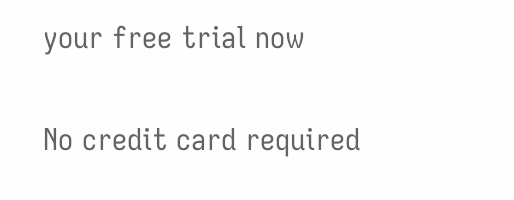your free trial now

No credit card required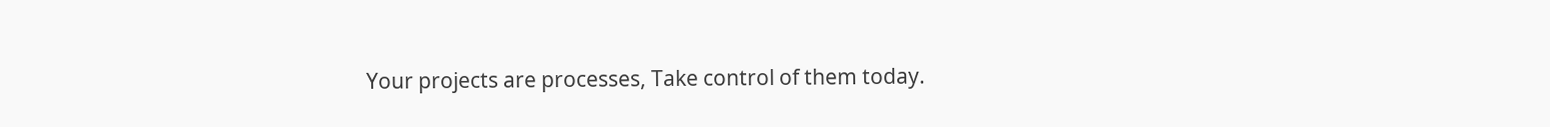Your projects are processes, Take control of them today.